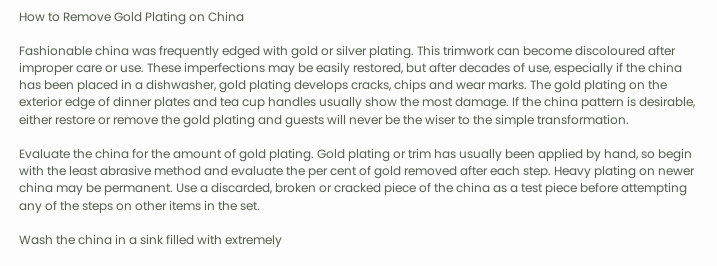How to Remove Gold Plating on China

Fashionable china was frequently edged with gold or silver plating. This trimwork can become discoloured after improper care or use. These imperfections may be easily restored, but after decades of use, especially if the china has been placed in a dishwasher, gold plating develops cracks, chips and wear marks. The gold plating on the exterior edge of dinner plates and tea cup handles usually show the most damage. If the china pattern is desirable, either restore or remove the gold plating and guests will never be the wiser to the simple transformation.

Evaluate the china for the amount of gold plating. Gold plating or trim has usually been applied by hand, so begin with the least abrasive method and evaluate the per cent of gold removed after each step. Heavy plating on newer china may be permanent. Use a discarded, broken or cracked piece of the china as a test piece before attempting any of the steps on other items in the set.

Wash the china in a sink filled with extremely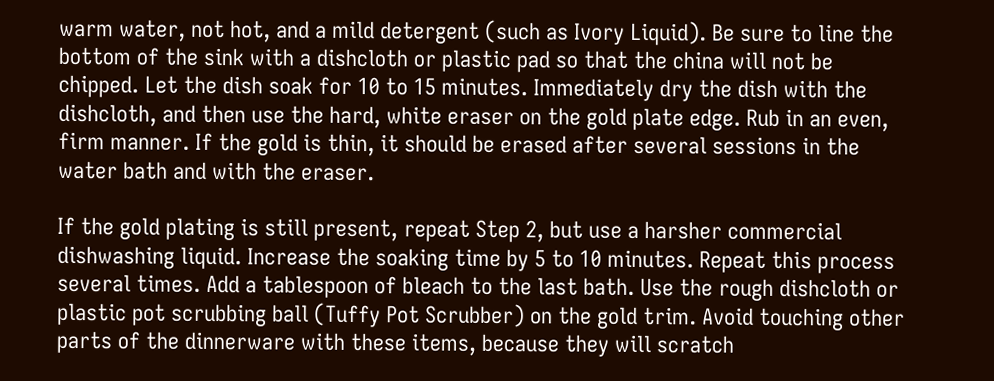warm water, not hot, and a mild detergent (such as Ivory Liquid). Be sure to line the bottom of the sink with a dishcloth or plastic pad so that the china will not be chipped. Let the dish soak for 10 to 15 minutes. Immediately dry the dish with the dishcloth, and then use the hard, white eraser on the gold plate edge. Rub in an even, firm manner. If the gold is thin, it should be erased after several sessions in the water bath and with the eraser.

If the gold plating is still present, repeat Step 2, but use a harsher commercial dishwashing liquid. Increase the soaking time by 5 to 10 minutes. Repeat this process several times. Add a tablespoon of bleach to the last bath. Use the rough dishcloth or plastic pot scrubbing ball (Tuffy Pot Scrubber) on the gold trim. Avoid touching other parts of the dinnerware with these items, because they will scratch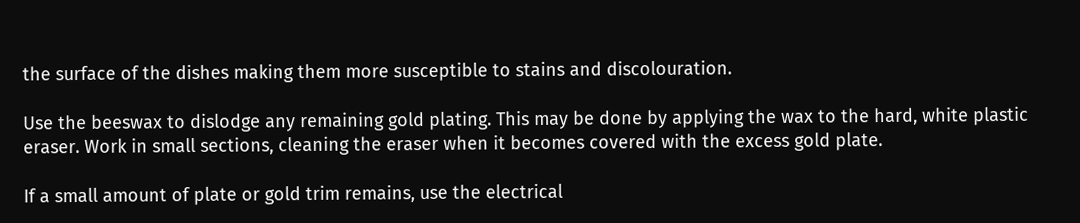the surface of the dishes making them more susceptible to stains and discolouration.

Use the beeswax to dislodge any remaining gold plating. This may be done by applying the wax to the hard, white plastic eraser. Work in small sections, cleaning the eraser when it becomes covered with the excess gold plate.

If a small amount of plate or gold trim remains, use the electrical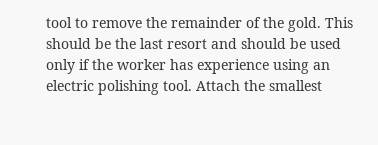tool to remove the remainder of the gold. This should be the last resort and should be used only if the worker has experience using an electric polishing tool. Attach the smallest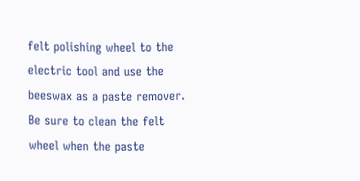felt polishing wheel to the electric tool and use the beeswax as a paste remover. Be sure to clean the felt wheel when the paste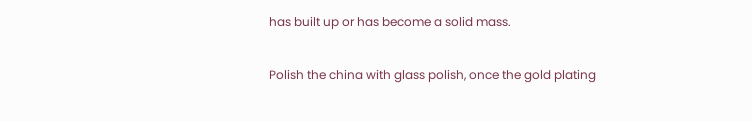has built up or has become a solid mass.

Polish the china with glass polish, once the gold plating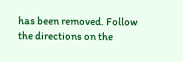has been removed. Follow the directions on the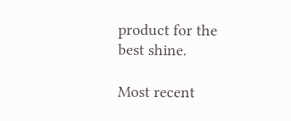product for the best shine.

Most recent